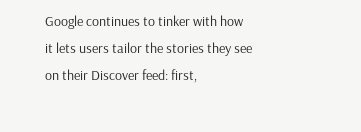Google continues to tinker with how it lets users tailor the stories they see on their Discover feed: first,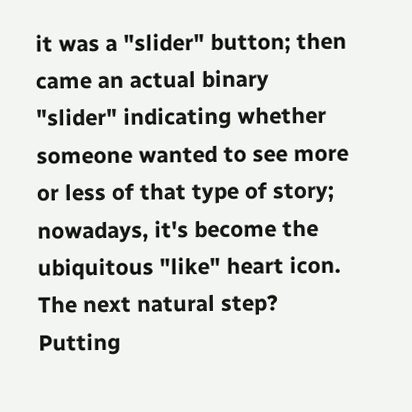it was a "slider" button; then came an actual binary "slider" indicating whether someone wanted to see more or less of that type of story; nowadays, it's become the ubiquitous "like" heart icon. The next natural step? Putting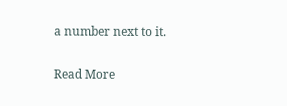a number next to it.

Read More